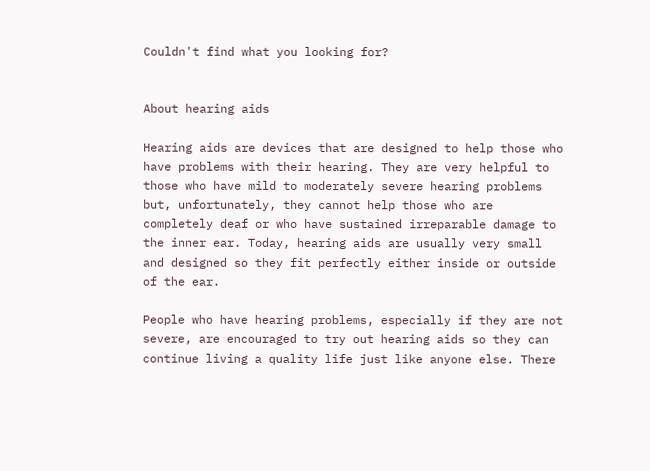Couldn't find what you looking for?


About hearing aids

Hearing aids are devices that are designed to help those who have problems with their hearing. They are very helpful to those who have mild to moderately severe hearing problems but, unfortunately, they cannot help those who are completely deaf or who have sustained irreparable damage to the inner ear. Today, hearing aids are usually very small and designed so they fit perfectly either inside or outside of the ear.

People who have hearing problems, especially if they are not severe, are encouraged to try out hearing aids so they can continue living a quality life just like anyone else. There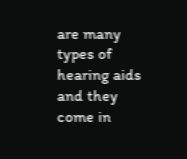are many types of hearing aids and they come in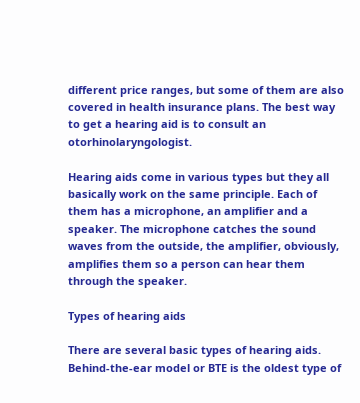different price ranges, but some of them are also covered in health insurance plans. The best way to get a hearing aid is to consult an otorhinolaryngologist.

Hearing aids come in various types but they all basically work on the same principle. Each of them has a microphone, an amplifier and a speaker. The microphone catches the sound waves from the outside, the amplifier, obviously, amplifies them so a person can hear them through the speaker.

Types of hearing aids

There are several basic types of hearing aids. Behind-the-ear model or BTE is the oldest type of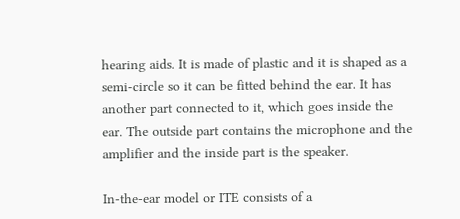hearing aids. It is made of plastic and it is shaped as a semi-circle so it can be fitted behind the ear. It has another part connected to it, which goes inside the ear. The outside part contains the microphone and the amplifier and the inside part is the speaker.

In-the-ear model or ITE consists of a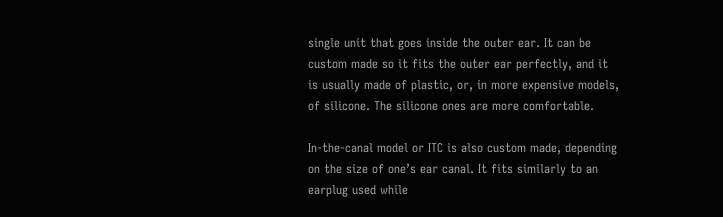single unit that goes inside the outer ear. It can be custom made so it fits the outer ear perfectly, and it is usually made of plastic, or, in more expensive models, of silicone. The silicone ones are more comfortable.

In-the-canal model or ITC is also custom made, depending on the size of one’s ear canal. It fits similarly to an earplug used while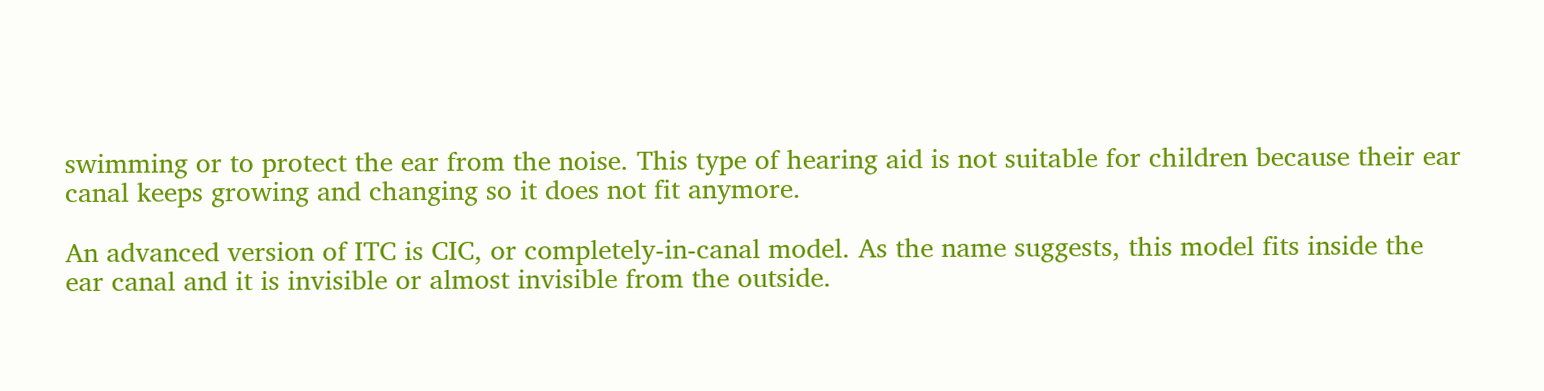swimming or to protect the ear from the noise. This type of hearing aid is not suitable for children because their ear canal keeps growing and changing so it does not fit anymore.

An advanced version of ITC is CIC, or completely-in-canal model. As the name suggests, this model fits inside the ear canal and it is invisible or almost invisible from the outside.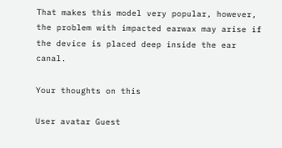That makes this model very popular, however, the problem with impacted earwax may arise if the device is placed deep inside the ear canal.

Your thoughts on this

User avatar Guest